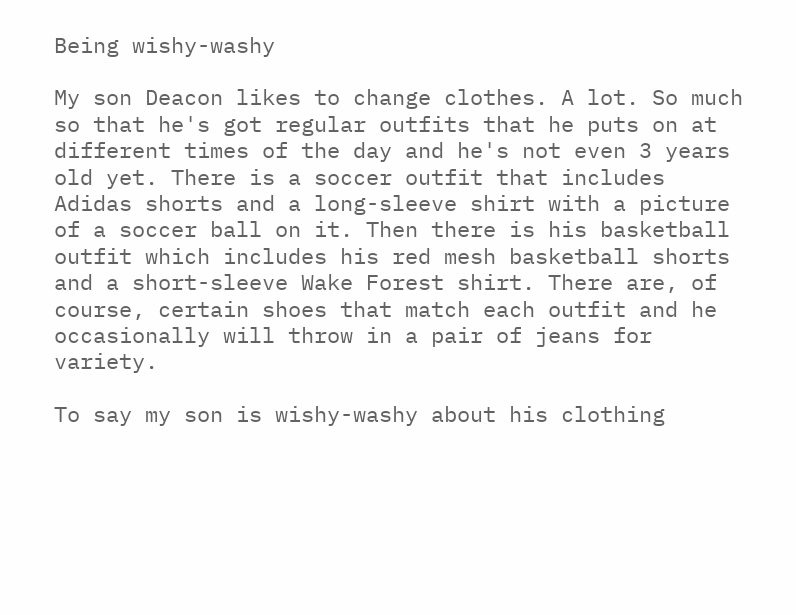Being wishy-washy

My son Deacon likes to change clothes. A lot. So much so that he's got regular outfits that he puts on at different times of the day and he's not even 3 years old yet. There is a soccer outfit that includes Adidas shorts and a long-sleeve shirt with a picture of a soccer ball on it. Then there is his basketball outfit which includes his red mesh basketball shorts and a short-sleeve Wake Forest shirt. There are, of course, certain shoes that match each outfit and he occasionally will throw in a pair of jeans for variety.

To say my son is wishy-washy about his clothing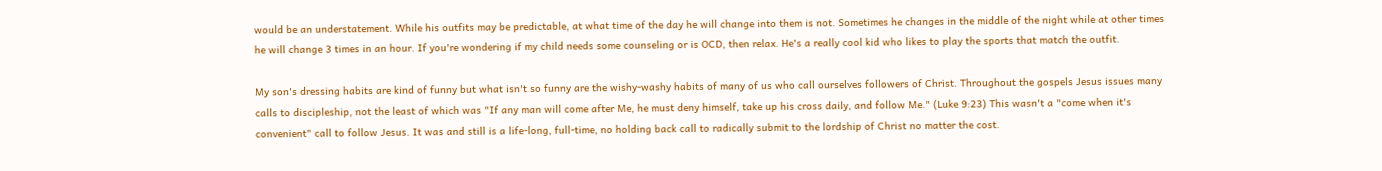would be an understatement. While his outfits may be predictable, at what time of the day he will change into them is not. Sometimes he changes in the middle of the night while at other times he will change 3 times in an hour. If you're wondering if my child needs some counseling or is OCD, then relax. He's a really cool kid who likes to play the sports that match the outfit.

My son's dressing habits are kind of funny but what isn't so funny are the wishy-washy habits of many of us who call ourselves followers of Christ. Throughout the gospels Jesus issues many calls to discipleship, not the least of which was "If any man will come after Me, he must deny himself, take up his cross daily, and follow Me." (Luke 9:23) This wasn't a "come when it's convenient" call to follow Jesus. It was and still is a life-long, full-time, no holding back call to radically submit to the lordship of Christ no matter the cost.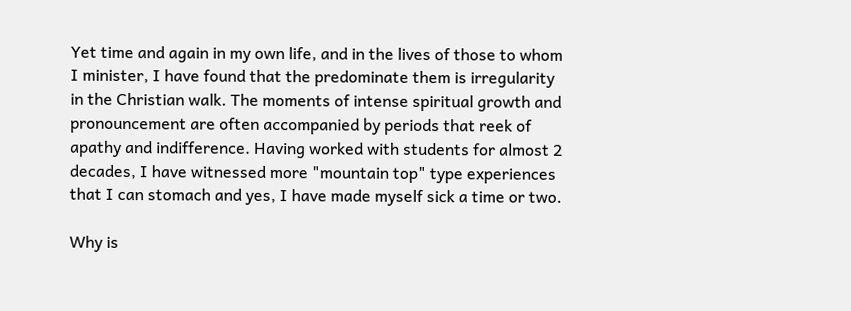Yet time and again in my own life, and in the lives of those to whom I minister, I have found that the predominate them is irregularity in the Christian walk. The moments of intense spiritual growth and pronouncement are often accompanied by periods that reek of apathy and indifference. Having worked with students for almost 2 decades, I have witnessed more "mountain top" type experiences that I can stomach and yes, I have made myself sick a time or two.

Why is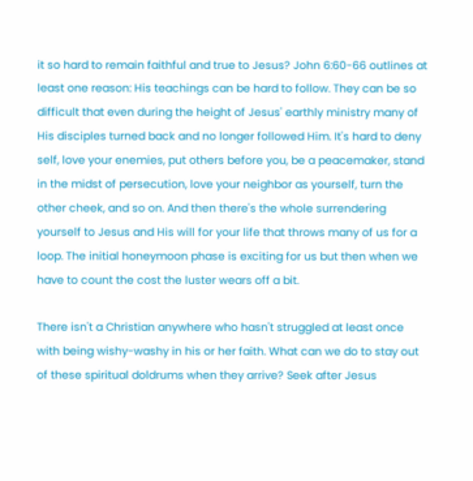it so hard to remain faithful and true to Jesus? John 6:60-66 outlines at least one reason: His teachings can be hard to follow. They can be so difficult that even during the height of Jesus' earthly ministry many of His disciples turned back and no longer followed Him. It's hard to deny self, love your enemies, put others before you, be a peacemaker, stand in the midst of persecution, love your neighbor as yourself, turn the other cheek, and so on. And then there's the whole surrendering yourself to Jesus and His will for your life that throws many of us for a loop. The initial honeymoon phase is exciting for us but then when we have to count the cost the luster wears off a bit.

There isn't a Christian anywhere who hasn't struggled at least once with being wishy-washy in his or her faith. What can we do to stay out of these spiritual doldrums when they arrive? Seek after Jesus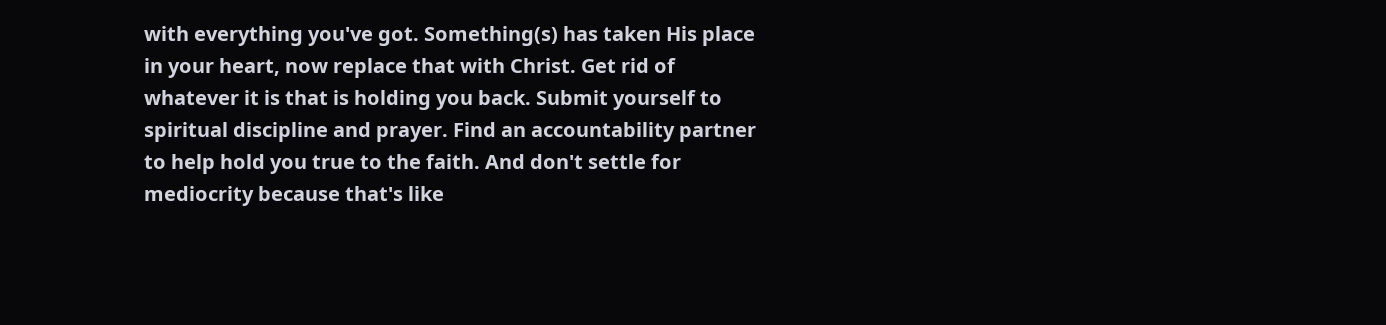with everything you've got. Something(s) has taken His place in your heart, now replace that with Christ. Get rid of whatever it is that is holding you back. Submit yourself to spiritual discipline and prayer. Find an accountability partner to help hold you true to the faith. And don't settle for mediocrity because that's like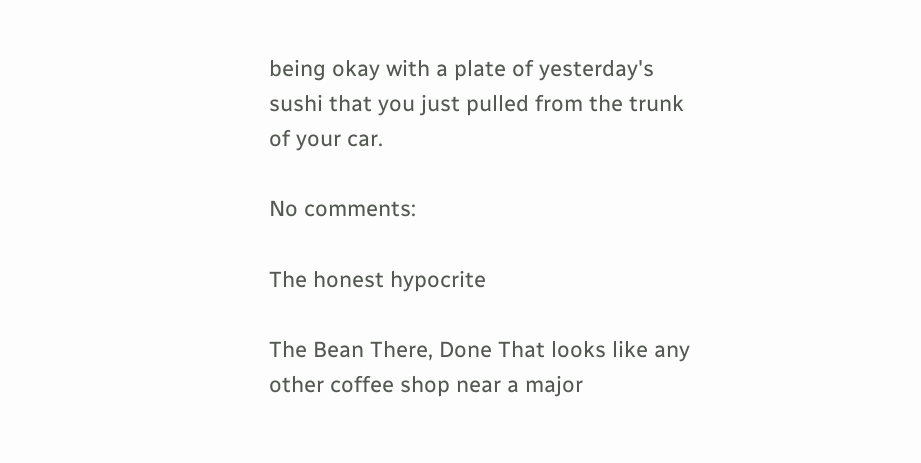being okay with a plate of yesterday's sushi that you just pulled from the trunk of your car.

No comments:

The honest hypocrite

The Bean There, Done That looks like any other coffee shop near a major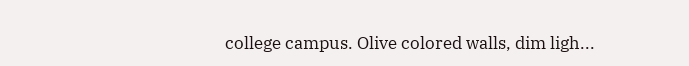college campus. Olive colored walls, dim ligh...